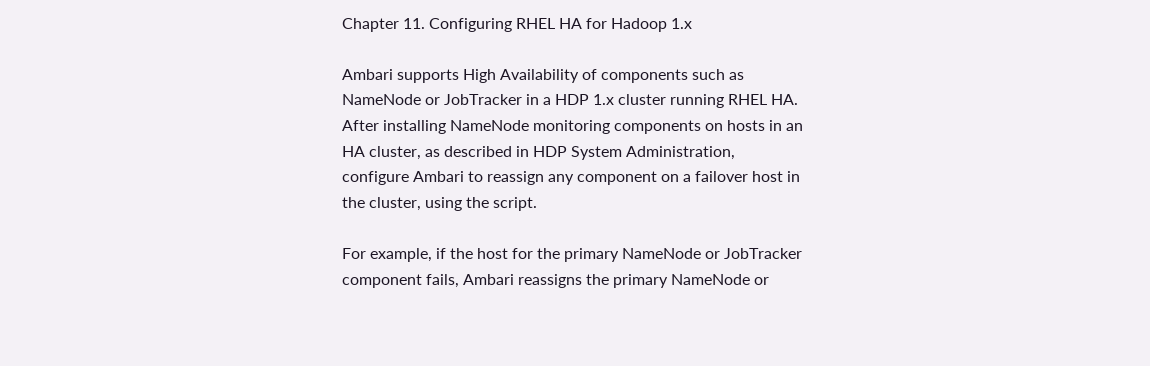Chapter 11. Configuring RHEL HA for Hadoop 1.x

Ambari supports High Availability of components such as NameNode or JobTracker in a HDP 1.x cluster running RHEL HA. After installing NameNode monitoring components on hosts in an HA cluster, as described in HDP System Administration, configure Ambari to reassign any component on a failover host in the cluster, using the script.

For example, if the host for the primary NameNode or JobTracker component fails, Ambari reassigns the primary NameNode or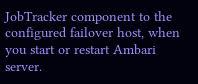JobTracker component to the configured failover host, when you start or restart Ambari server.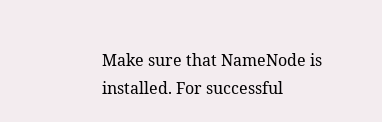Make sure that NameNode is installed. For successful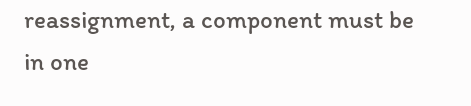reassignment, a component must be in one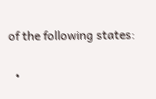of the following states:

  •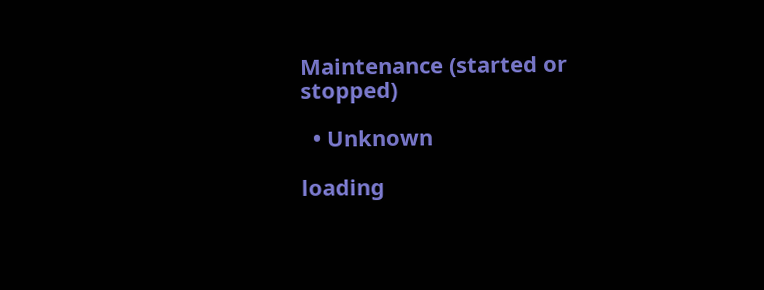Maintenance (started or stopped)

  • Unknown

loading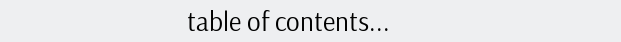table of contents...